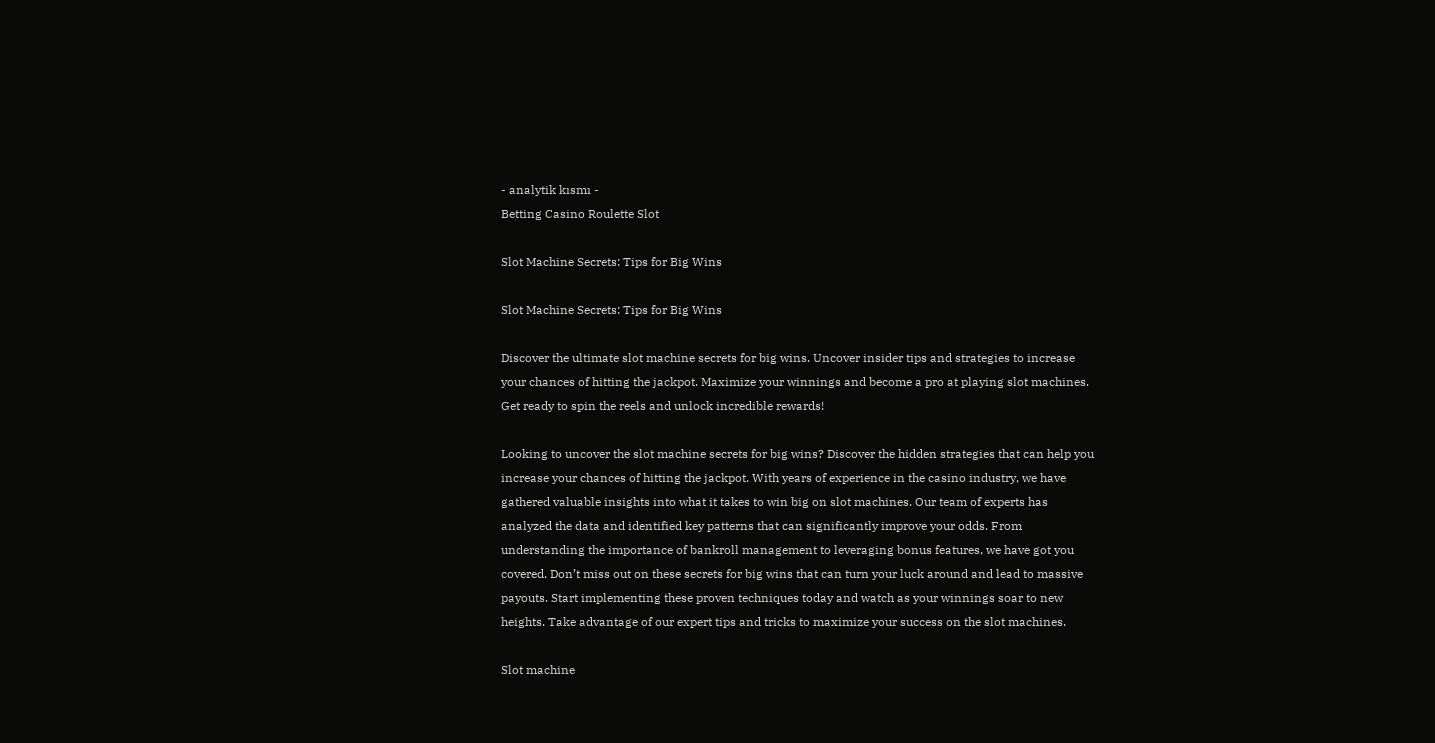- analytik kısmı -
Betting Casino Roulette Slot

Slot Machine Secrets: Tips for Big Wins

Slot Machine Secrets: Tips for Big Wins

Discover the ultimate slot machine secrets for big wins. Uncover insider tips and strategies to increase your chances of hitting the jackpot. Maximize your winnings and become a pro at playing slot machines. Get ready to spin the reels and unlock incredible rewards!

Looking to uncover the slot machine secrets for big wins? Discover the hidden strategies that can help you increase your chances of hitting the jackpot. With years of experience in the casino industry, we have gathered valuable insights into what it takes to win big on slot machines. Our team of experts has analyzed the data and identified key patterns that can significantly improve your odds. From understanding the importance of bankroll management to leveraging bonus features, we have got you covered. Don’t miss out on these secrets for big wins that can turn your luck around and lead to massive payouts. Start implementing these proven techniques today and watch as your winnings soar to new heights. Take advantage of our expert tips and tricks to maximize your success on the slot machines.

Slot machine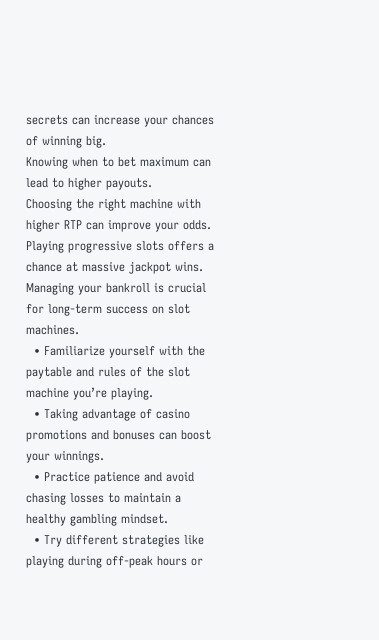secrets can increase your chances of winning big.
Knowing when to bet maximum can lead to higher payouts.
Choosing the right machine with higher RTP can improve your odds.
Playing progressive slots offers a chance at massive jackpot wins.
Managing your bankroll is crucial for long-term success on slot machines.
  • Familiarize yourself with the paytable and rules of the slot machine you’re playing.
  • Taking advantage of casino promotions and bonuses can boost your winnings.
  • Practice patience and avoid chasing losses to maintain a healthy gambling mindset.
  • Try different strategies like playing during off-peak hours or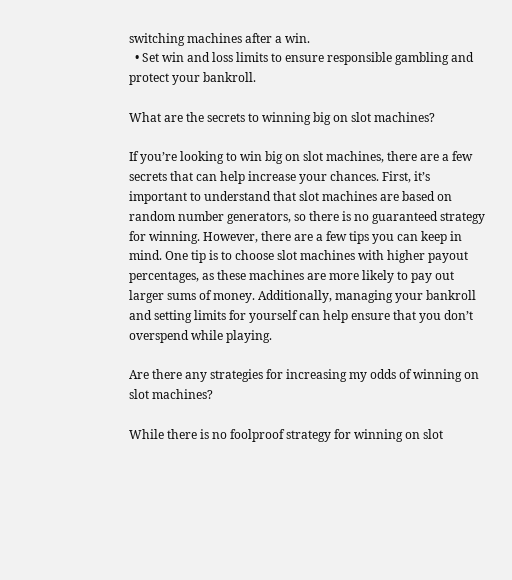switching machines after a win.
  • Set win and loss limits to ensure responsible gambling and protect your bankroll.

What are the secrets to winning big on slot machines?

If you’re looking to win big on slot machines, there are a few secrets that can help increase your chances. First, it’s important to understand that slot machines are based on random number generators, so there is no guaranteed strategy for winning. However, there are a few tips you can keep in mind. One tip is to choose slot machines with higher payout percentages, as these machines are more likely to pay out larger sums of money. Additionally, managing your bankroll and setting limits for yourself can help ensure that you don’t overspend while playing.

Are there any strategies for increasing my odds of winning on slot machines?

While there is no foolproof strategy for winning on slot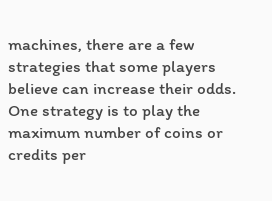machines, there are a few strategies that some players believe can increase their odds. One strategy is to play the maximum number of coins or credits per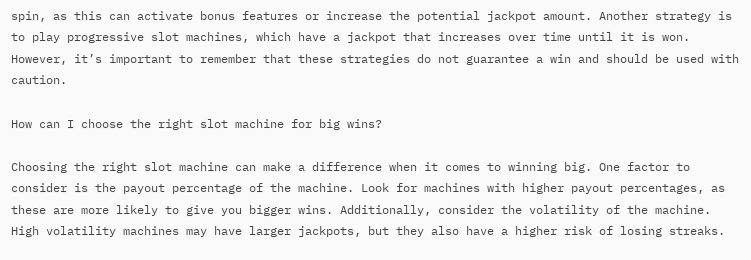spin, as this can activate bonus features or increase the potential jackpot amount. Another strategy is to play progressive slot machines, which have a jackpot that increases over time until it is won. However, it’s important to remember that these strategies do not guarantee a win and should be used with caution.

How can I choose the right slot machine for big wins?

Choosing the right slot machine can make a difference when it comes to winning big. One factor to consider is the payout percentage of the machine. Look for machines with higher payout percentages, as these are more likely to give you bigger wins. Additionally, consider the volatility of the machine. High volatility machines may have larger jackpots, but they also have a higher risk of losing streaks.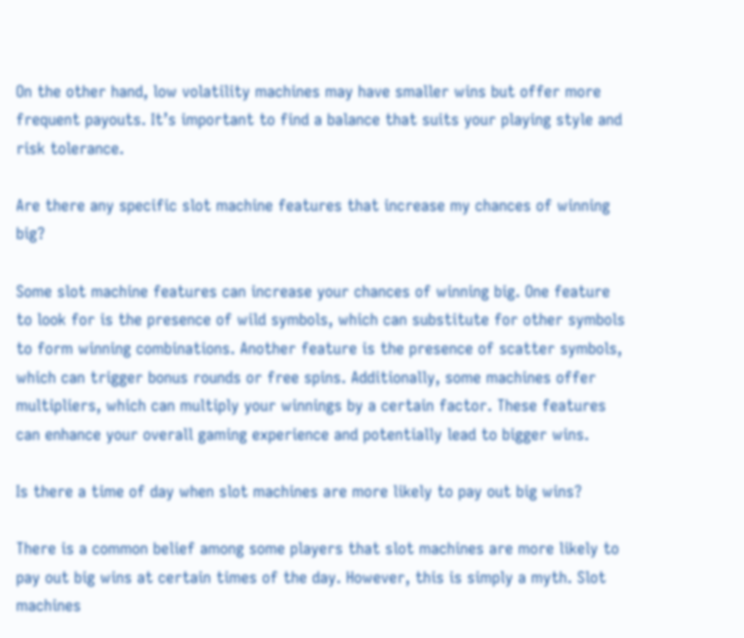On the other hand, low volatility machines may have smaller wins but offer more frequent payouts. It’s important to find a balance that suits your playing style and risk tolerance.

Are there any specific slot machine features that increase my chances of winning big?

Some slot machine features can increase your chances of winning big. One feature to look for is the presence of wild symbols, which can substitute for other symbols to form winning combinations. Another feature is the presence of scatter symbols, which can trigger bonus rounds or free spins. Additionally, some machines offer multipliers, which can multiply your winnings by a certain factor. These features can enhance your overall gaming experience and potentially lead to bigger wins.

Is there a time of day when slot machines are more likely to pay out big wins?

There is a common belief among some players that slot machines are more likely to pay out big wins at certain times of the day. However, this is simply a myth. Slot machines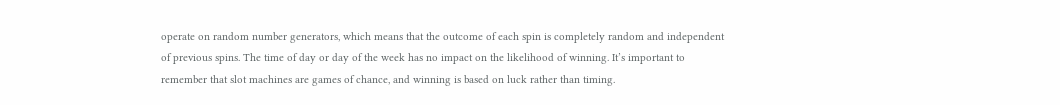operate on random number generators, which means that the outcome of each spin is completely random and independent of previous spins. The time of day or day of the week has no impact on the likelihood of winning. It’s important to remember that slot machines are games of chance, and winning is based on luck rather than timing.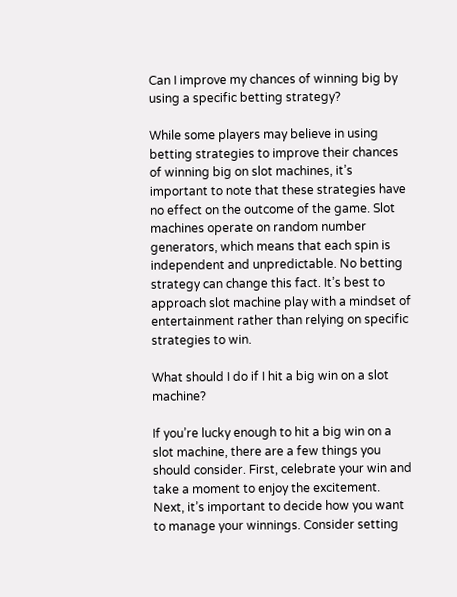Can I improve my chances of winning big by using a specific betting strategy?

While some players may believe in using betting strategies to improve their chances of winning big on slot machines, it’s important to note that these strategies have no effect on the outcome of the game. Slot machines operate on random number generators, which means that each spin is independent and unpredictable. No betting strategy can change this fact. It’s best to approach slot machine play with a mindset of entertainment rather than relying on specific strategies to win.

What should I do if I hit a big win on a slot machine?

If you’re lucky enough to hit a big win on a slot machine, there are a few things you should consider. First, celebrate your win and take a moment to enjoy the excitement. Next, it’s important to decide how you want to manage your winnings. Consider setting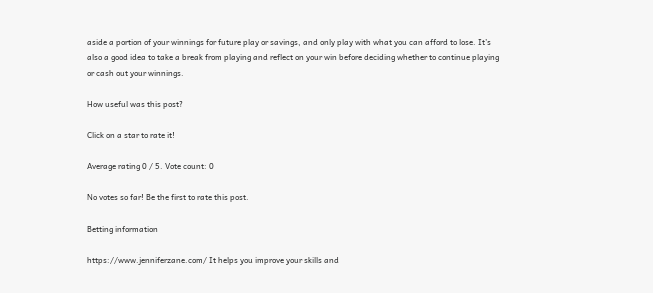aside a portion of your winnings for future play or savings, and only play with what you can afford to lose. It’s also a good idea to take a break from playing and reflect on your win before deciding whether to continue playing or cash out your winnings.

How useful was this post?

Click on a star to rate it!

Average rating 0 / 5. Vote count: 0

No votes so far! Be the first to rate this post.

Betting information

https://www.jenniferzane.com/ It helps you improve your skills and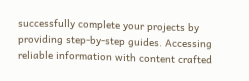successfully complete your projects by providing step-by-step guides. Accessing reliable information with content crafted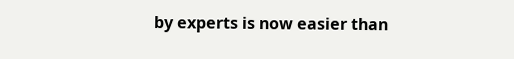by experts is now easier than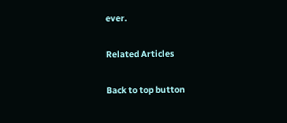ever.

Related Articles

Back to top button